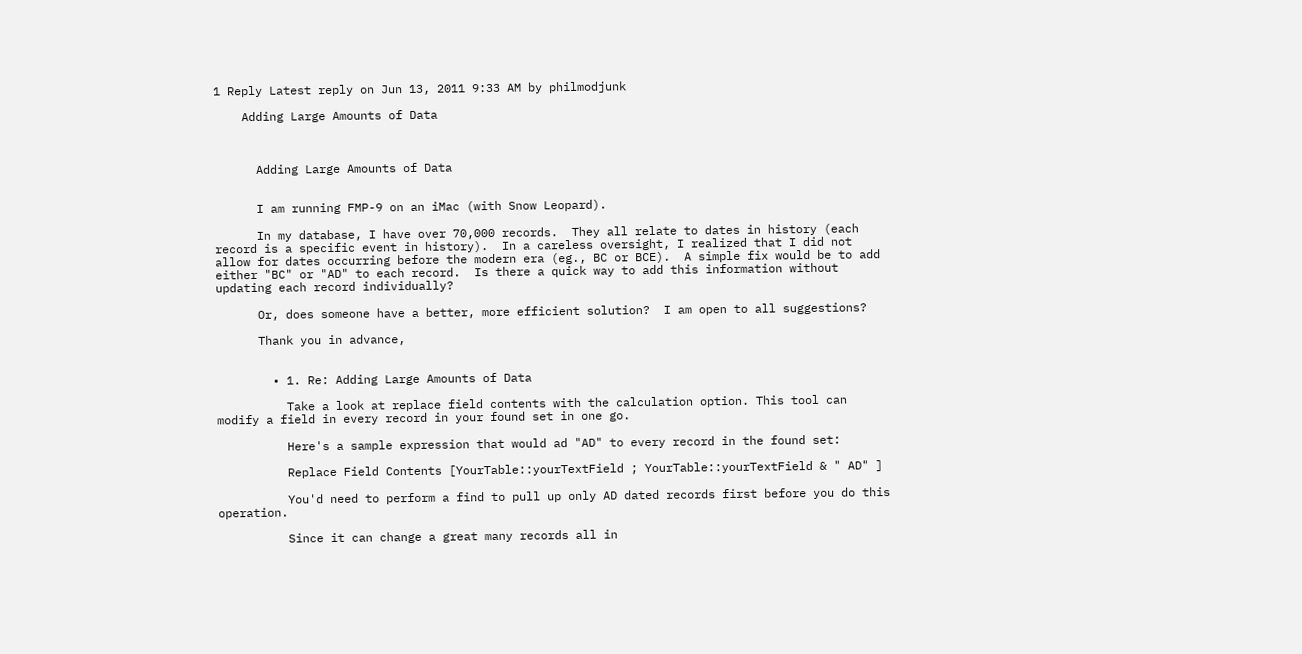1 Reply Latest reply on Jun 13, 2011 9:33 AM by philmodjunk

    Adding Large Amounts of Data



      Adding Large Amounts of Data


      I am running FMP-9 on an iMac (with Snow Leopard).

      In my database, I have over 70,000 records.  They all relate to dates in history (each record is a specific event in history).  In a careless oversight, I realized that I did not allow for dates occurring before the modern era (eg., BC or BCE).  A simple fix would be to add either "BC" or "AD" to each record.  Is there a quick way to add this information without updating each record individually?

      Or, does someone have a better, more efficient solution?  I am open to all suggestions?

      Thank you in advance,


        • 1. Re: Adding Large Amounts of Data

          Take a look at replace field contents with the calculation option. This tool can modify a field in every record in your found set in one go.

          Here's a sample expression that would ad "AD" to every record in the found set:

          Replace Field Contents [YourTable::yourTextField ; YourTable::yourTextField & " AD" ]

          You'd need to perform a find to pull up only AD dated records first before you do this operation.

          Since it can change a great many records all in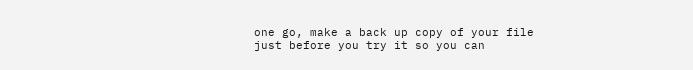one go, make a back up copy of your file just before you try it so you can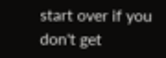start over if you don't get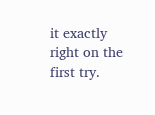it exactly right on the first try.